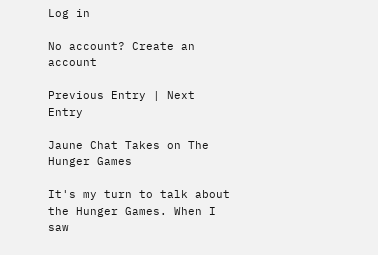Log in

No account? Create an account

Previous Entry | Next Entry

Jaune Chat Takes on The Hunger Games

It's my turn to talk about the Hunger Games. When I saw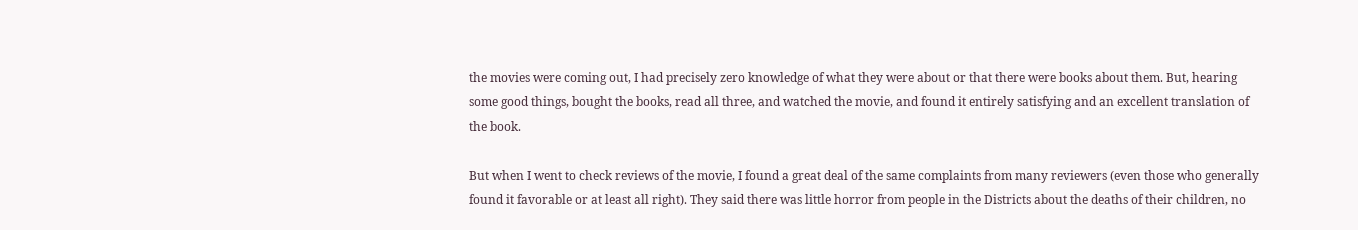the movies were coming out, I had precisely zero knowledge of what they were about or that there were books about them. But, hearing some good things, bought the books, read all three, and watched the movie, and found it entirely satisfying and an excellent translation of the book.

But when I went to check reviews of the movie, I found a great deal of the same complaints from many reviewers (even those who generally found it favorable or at least all right). They said there was little horror from people in the Districts about the deaths of their children, no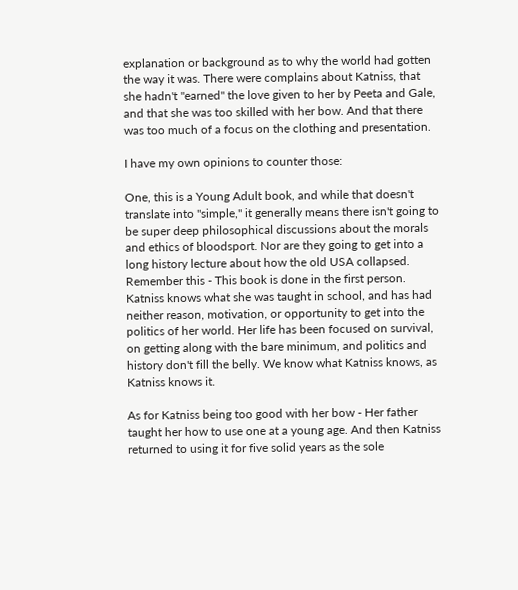explanation or background as to why the world had gotten the way it was. There were complains about Katniss, that she hadn't "earned" the love given to her by Peeta and Gale, and that she was too skilled with her bow. And that there was too much of a focus on the clothing and presentation.

I have my own opinions to counter those:

One, this is a Young Adult book, and while that doesn't translate into "simple," it generally means there isn't going to be super deep philosophical discussions about the morals and ethics of bloodsport. Nor are they going to get into a long history lecture about how the old USA collapsed. Remember this - This book is done in the first person. Katniss knows what she was taught in school, and has had neither reason, motivation, or opportunity to get into the politics of her world. Her life has been focused on survival, on getting along with the bare minimum, and politics and history don't fill the belly. We know what Katniss knows, as Katniss knows it.

As for Katniss being too good with her bow - Her father taught her how to use one at a young age. And then Katniss returned to using it for five solid years as the sole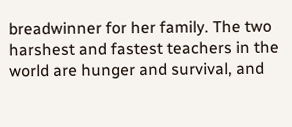breadwinner for her family. The two harshest and fastest teachers in the world are hunger and survival, and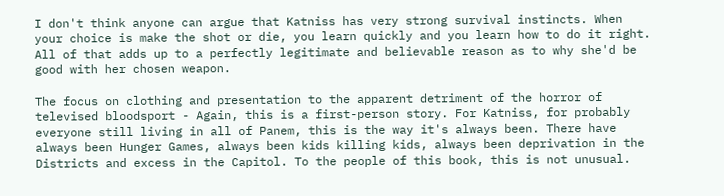I don't think anyone can argue that Katniss has very strong survival instincts. When your choice is make the shot or die, you learn quickly and you learn how to do it right. All of that adds up to a perfectly legitimate and believable reason as to why she'd be good with her chosen weapon.

The focus on clothing and presentation to the apparent detriment of the horror of televised bloodsport - Again, this is a first-person story. For Katniss, for probably everyone still living in all of Panem, this is the way it's always been. There have always been Hunger Games, always been kids killing kids, always been deprivation in the Districts and excess in the Capitol. To the people of this book, this is not unusual.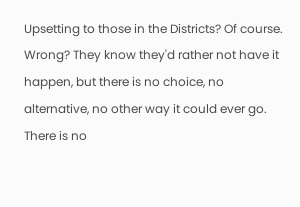Upsetting to those in the Districts? Of course. Wrong? They know they'd rather not have it happen, but there is no choice, no alternative, no other way it could ever go. There is no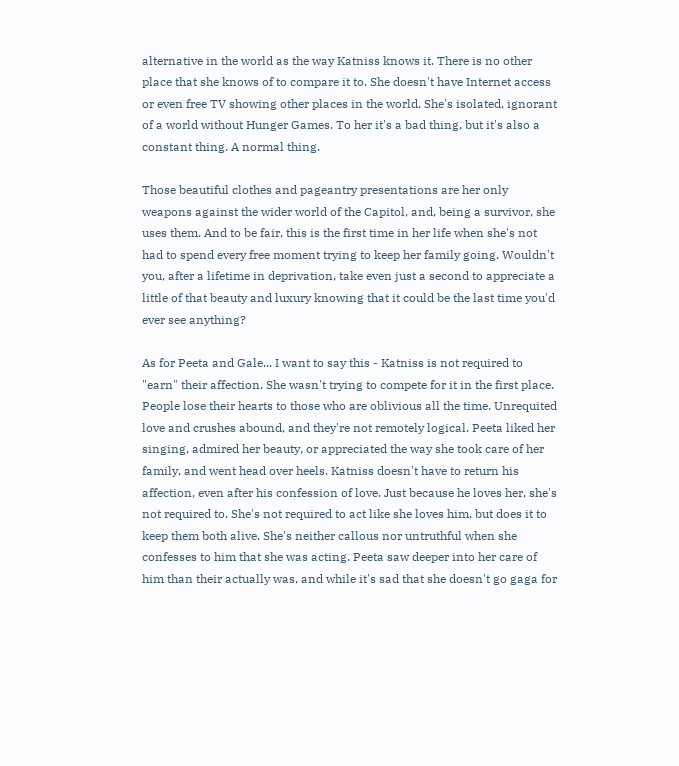alternative in the world as the way Katniss knows it. There is no other place that she knows of to compare it to. She doesn't have Internet access or even free TV showing other places in the world. She's isolated, ignorant of a world without Hunger Games. To her it's a bad thing, but it's also a constant thing. A normal thing.

Those beautiful clothes and pageantry presentations are her only weapons against the wider world of the Capitol, and, being a survivor, she uses them. And to be fair, this is the first time in her life when she's not had to spend every free moment trying to keep her family going. Wouldn't you, after a lifetime in deprivation, take even just a second to appreciate a little of that beauty and luxury knowing that it could be the last time you'd ever see anything?

As for Peeta and Gale... I want to say this - Katniss is not required to "earn" their affection. She wasn't trying to compete for it in the first place. People lose their hearts to those who are oblivious all the time. Unrequited love and crushes abound, and they're not remotely logical. Peeta liked her singing, admired her beauty, or appreciated the way she took care of her family, and went head over heels. Katniss doesn't have to return his affection, even after his confession of love. Just because he loves her, she's not required to. She's not required to act like she loves him, but does it to keep them both alive. She's neither callous nor untruthful when she confesses to him that she was acting. Peeta saw deeper into her care of him than their actually was, and while it's sad that she doesn't go gaga for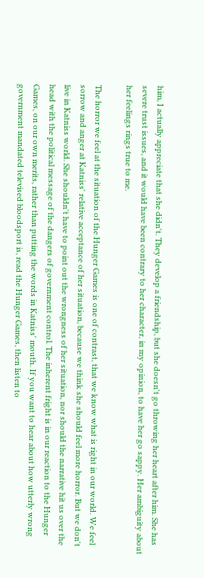him, I actually appreciate that she didn't. They develop a friendship, but she doesn't go throwing her heart after him. She has severe trust issues, and it would have been contrary to her character, in my opinion, to have her go sappy. Her ambiguity about her feelings rings true to me.

The horror we feel at the situation of the Hunger Games is one of contrast, that we know what is right in our world. We feel sorrow and anger at Katniss' relative acceptance of her situation, because we think she should feel more horror. But we don't live in Katniss world. She shouldn't have to point out the wrongness of her situation, nor should the narrative hit us over the head with the political message of the dangers of government control. The inherent fright is in our reaction to the Hunger Games, on our own merits, rather than putting the words in Katniss' mouth. If you want to hear about how utterly wrong government mandated televised bloodsport is, read the Hunger Games, then listen to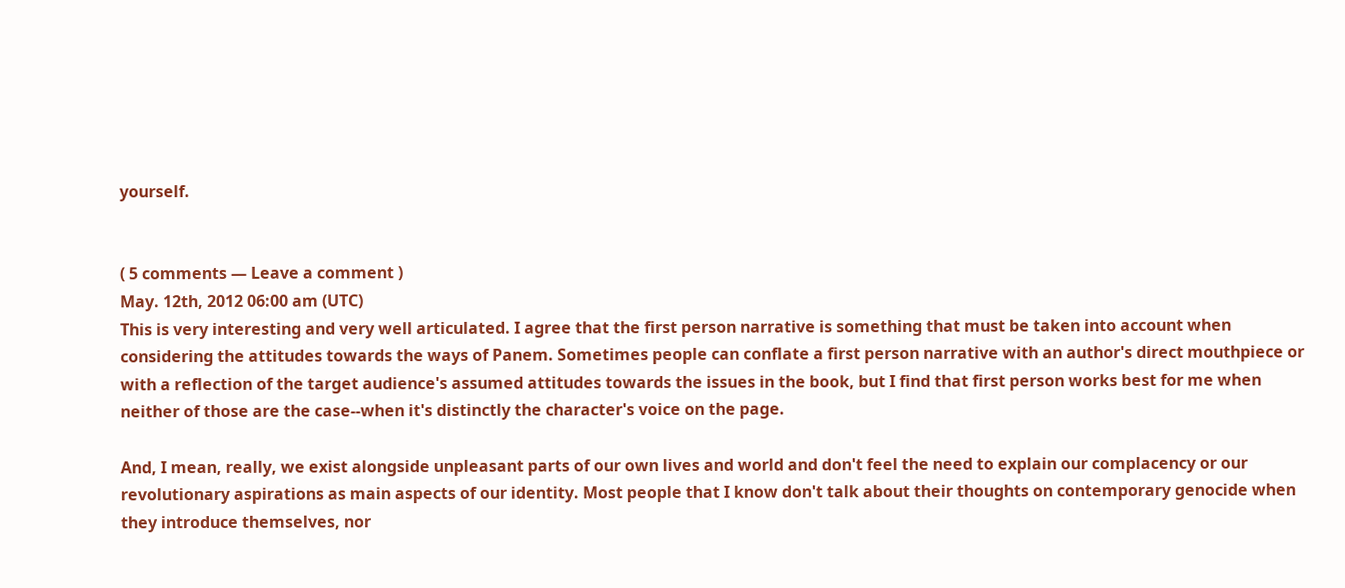yourself.


( 5 comments — Leave a comment )
May. 12th, 2012 06:00 am (UTC)
This is very interesting and very well articulated. I agree that the first person narrative is something that must be taken into account when considering the attitudes towards the ways of Panem. Sometimes people can conflate a first person narrative with an author's direct mouthpiece or with a reflection of the target audience's assumed attitudes towards the issues in the book, but I find that first person works best for me when neither of those are the case--when it's distinctly the character's voice on the page.

And, I mean, really, we exist alongside unpleasant parts of our own lives and world and don't feel the need to explain our complacency or our revolutionary aspirations as main aspects of our identity. Most people that I know don't talk about their thoughts on contemporary genocide when they introduce themselves, nor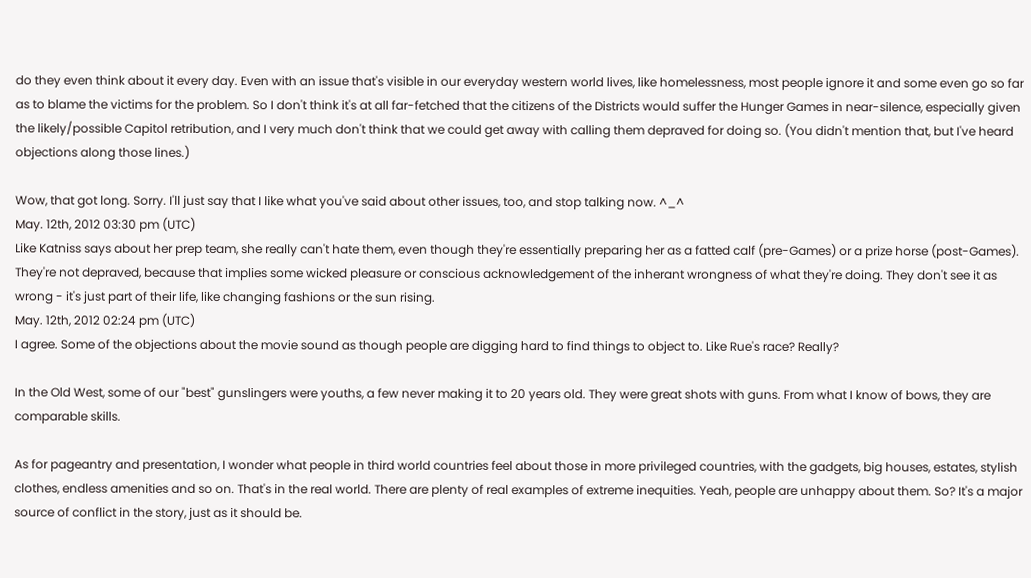do they even think about it every day. Even with an issue that's visible in our everyday western world lives, like homelessness, most people ignore it and some even go so far as to blame the victims for the problem. So I don't think it's at all far-fetched that the citizens of the Districts would suffer the Hunger Games in near-silence, especially given the likely/possible Capitol retribution, and I very much don't think that we could get away with calling them depraved for doing so. (You didn't mention that, but I've heard objections along those lines.)

Wow, that got long. Sorry. I'll just say that I like what you've said about other issues, too, and stop talking now. ^_^
May. 12th, 2012 03:30 pm (UTC)
Like Katniss says about her prep team, she really can't hate them, even though they're essentially preparing her as a fatted calf (pre-Games) or a prize horse (post-Games). They're not depraved, because that implies some wicked pleasure or conscious acknowledgement of the inherant wrongness of what they're doing. They don't see it as wrong - it's just part of their life, like changing fashions or the sun rising.
May. 12th, 2012 02:24 pm (UTC)
I agree. Some of the objections about the movie sound as though people are digging hard to find things to object to. Like Rue's race? Really?

In the Old West, some of our "best" gunslingers were youths, a few never making it to 20 years old. They were great shots with guns. From what I know of bows, they are comparable skills.

As for pageantry and presentation, I wonder what people in third world countries feel about those in more privileged countries, with the gadgets, big houses, estates, stylish clothes, endless amenities and so on. That's in the real world. There are plenty of real examples of extreme inequities. Yeah, people are unhappy about them. So? It's a major source of conflict in the story, just as it should be.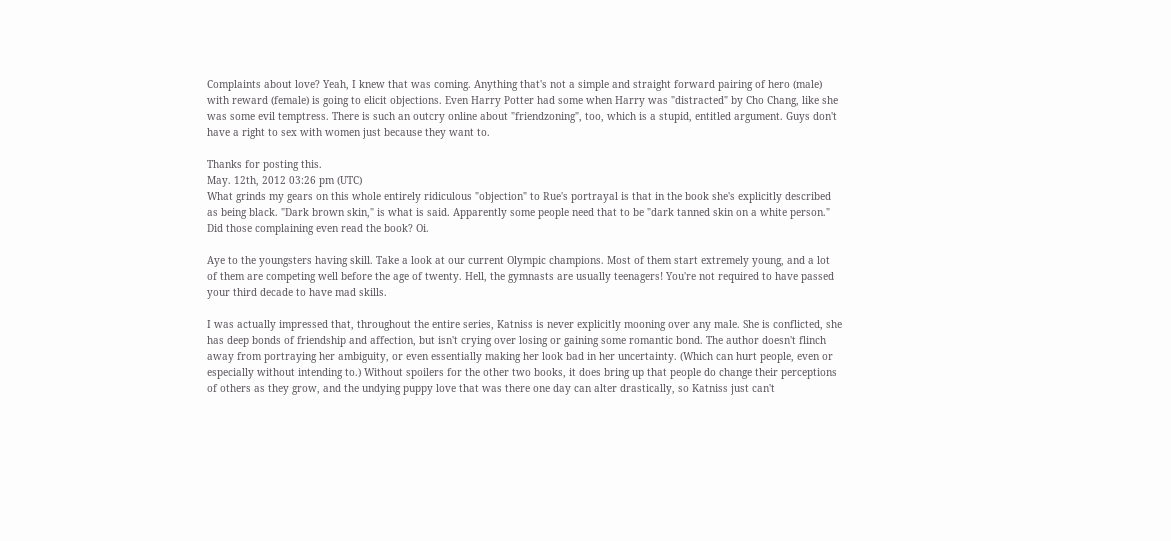Complaints about love? Yeah, I knew that was coming. Anything that's not a simple and straight forward pairing of hero (male) with reward (female) is going to elicit objections. Even Harry Potter had some when Harry was "distracted" by Cho Chang, like she was some evil temptress. There is such an outcry online about "friendzoning", too, which is a stupid, entitled argument. Guys don't have a right to sex with women just because they want to.

Thanks for posting this.
May. 12th, 2012 03:26 pm (UTC)
What grinds my gears on this whole entirely ridiculous "objection" to Rue's portrayal is that in the book she's explicitly described as being black. "Dark brown skin," is what is said. Apparently some people need that to be "dark tanned skin on a white person." Did those complaining even read the book? Oi.

Aye to the youngsters having skill. Take a look at our current Olympic champions. Most of them start extremely young, and a lot of them are competing well before the age of twenty. Hell, the gymnasts are usually teenagers! You're not required to have passed your third decade to have mad skills.

I was actually impressed that, throughout the entire series, Katniss is never explicitly mooning over any male. She is conflicted, she has deep bonds of friendship and affection, but isn't crying over losing or gaining some romantic bond. The author doesn't flinch away from portraying her ambiguity, or even essentially making her look bad in her uncertainty. (Which can hurt people, even or especially without intending to.) Without spoilers for the other two books, it does bring up that people do change their perceptions of others as they grow, and the undying puppy love that was there one day can alter drastically, so Katniss just can't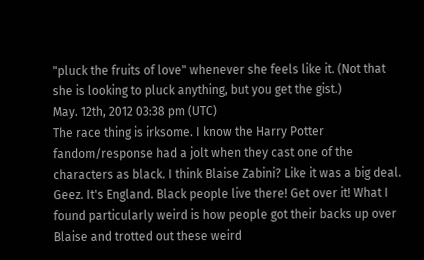"pluck the fruits of love" whenever she feels like it. (Not that she is looking to pluck anything, but you get the gist.)
May. 12th, 2012 03:38 pm (UTC)
The race thing is irksome. I know the Harry Potter fandom/response had a jolt when they cast one of the characters as black. I think Blaise Zabini? Like it was a big deal. Geez. It's England. Black people live there! Get over it! What I found particularly weird is how people got their backs up over Blaise and trotted out these weird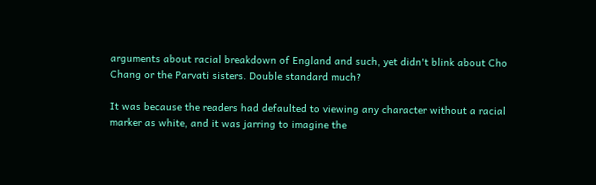arguments about racial breakdown of England and such, yet didn't blink about Cho Chang or the Parvati sisters. Double standard much?

It was because the readers had defaulted to viewing any character without a racial marker as white, and it was jarring to imagine the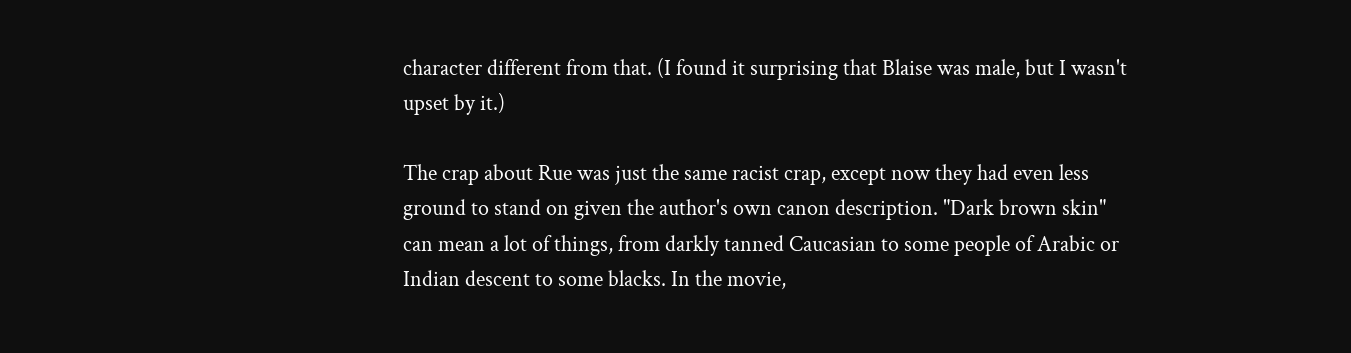character different from that. (I found it surprising that Blaise was male, but I wasn't upset by it.)

The crap about Rue was just the same racist crap, except now they had even less ground to stand on given the author's own canon description. "Dark brown skin" can mean a lot of things, from darkly tanned Caucasian to some people of Arabic or Indian descent to some blacks. In the movie,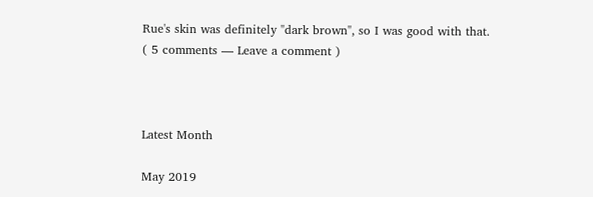Rue's skin was definitely "dark brown", so I was good with that.
( 5 comments — Leave a comment )



Latest Month

May 2019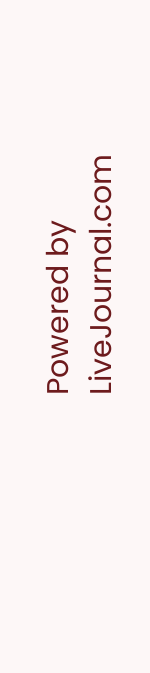Powered by LiveJournal.com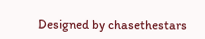Designed by chasethestars